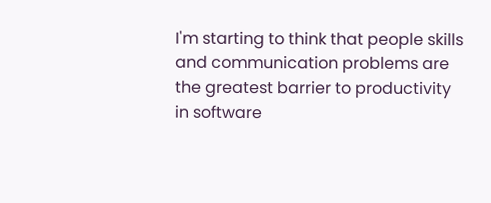I'm starting to think that people skills and communication problems are the greatest barrier to productivity in software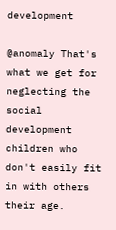development

@anomaly That's what we get for neglecting the social development children who don't easily fit in with others their age.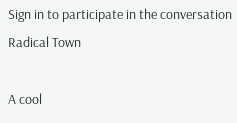Sign in to participate in the conversation
Radical Town

A cool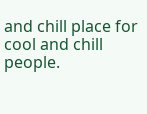and chill place for cool and chill people.